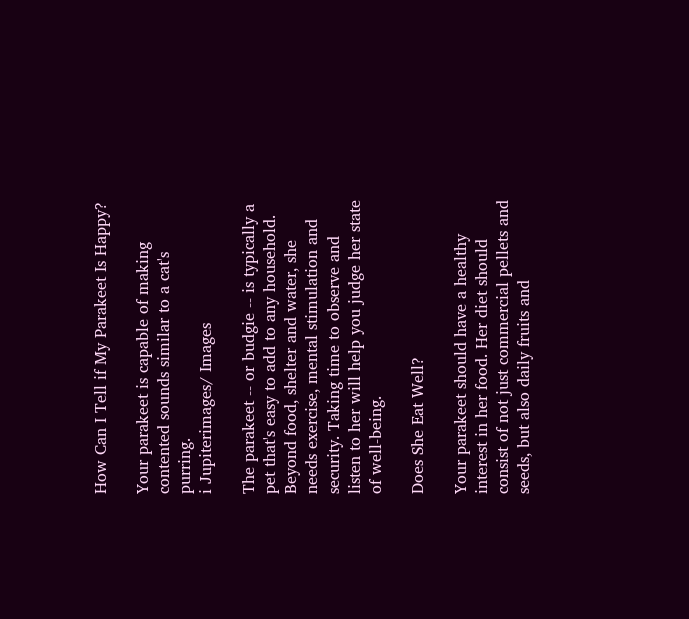How Can I Tell if My Parakeet Is Happy?

Your parakeet is capable of making contented sounds similar to a cat's purring.
i Jupiterimages/ Images

The parakeet -- or budgie -- is typically a pet that's easy to add to any household. Beyond food, shelter and water, she needs exercise, mental stimulation and security. Taking time to observe and listen to her will help you judge her state of well-being.

Does She Eat Well?

Your parakeet should have a healthy interest in her food. Her diet should consist of not just commercial pellets and seeds, but also daily fruits and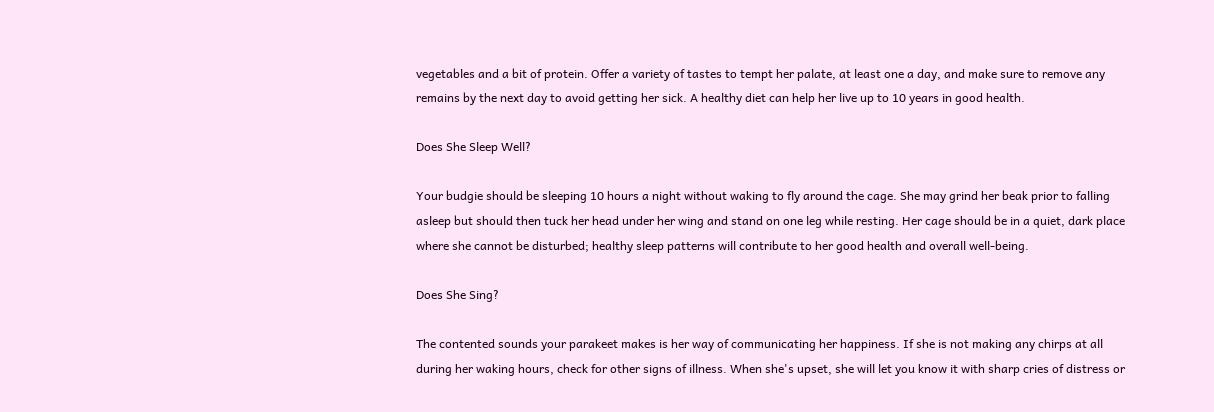vegetables and a bit of protein. Offer a variety of tastes to tempt her palate, at least one a day, and make sure to remove any remains by the next day to avoid getting her sick. A healthy diet can help her live up to 10 years in good health.

Does She Sleep Well?

Your budgie should be sleeping 10 hours a night without waking to fly around the cage. She may grind her beak prior to falling asleep but should then tuck her head under her wing and stand on one leg while resting. Her cage should be in a quiet, dark place where she cannot be disturbed; healthy sleep patterns will contribute to her good health and overall well-being.

Does She Sing?

The contented sounds your parakeet makes is her way of communicating her happiness. If she is not making any chirps at all during her waking hours, check for other signs of illness. When she's upset, she will let you know it with sharp cries of distress or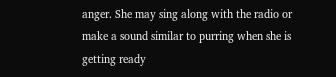anger. She may sing along with the radio or make a sound similar to purring when she is getting ready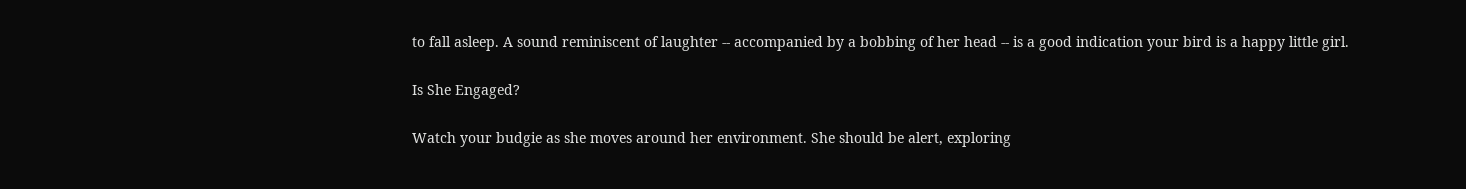to fall asleep. A sound reminiscent of laughter -- accompanied by a bobbing of her head -- is a good indication your bird is a happy little girl.

Is She Engaged?

Watch your budgie as she moves around her environment. She should be alert, exploring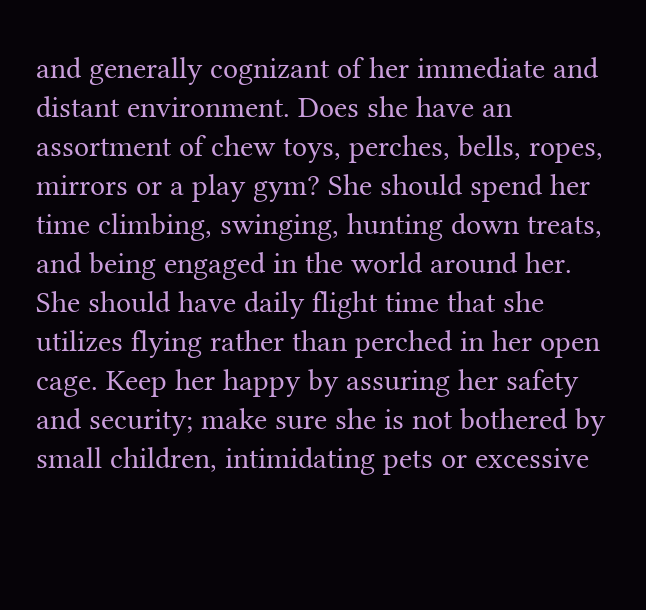and generally cognizant of her immediate and distant environment. Does she have an assortment of chew toys, perches, bells, ropes, mirrors or a play gym? She should spend her time climbing, swinging, hunting down treats, and being engaged in the world around her. She should have daily flight time that she utilizes flying rather than perched in her open cage. Keep her happy by assuring her safety and security; make sure she is not bothered by small children, intimidating pets or excessive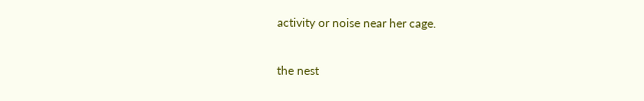activity or noise near her cage.

the nest